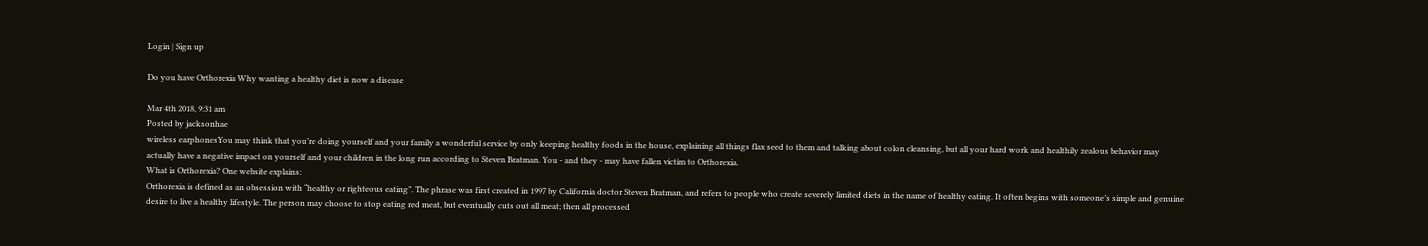Login | Sign up

Do you have Orthorexia Why wanting a healthy diet is now a disease

Mar 4th 2018, 9:31 am
Posted by jacksonhae
wireless earphonesYou may think that you’re doing yourself and your family a wonderful service by only keeping healthy foods in the house, explaining all things flax seed to them and talking about colon cleansing, but all your hard work and healthily zealous behavior may actually have a negative impact on yourself and your children in the long run according to Steven Bratman. You - and they - may have fallen victim to Orthorexia.
What is Orthorexia? One website explains:
Orthorexia is defined as an obsession with “healthy or righteous eating”. The phrase was first created in 1997 by California doctor Steven Bratman, and refers to people who create severely limited diets in the name of healthy eating. It often begins with someone’s simple and genuine desire to live a healthy lifestyle. The person may choose to stop eating red meat, but eventually cuts out all meat; then all processed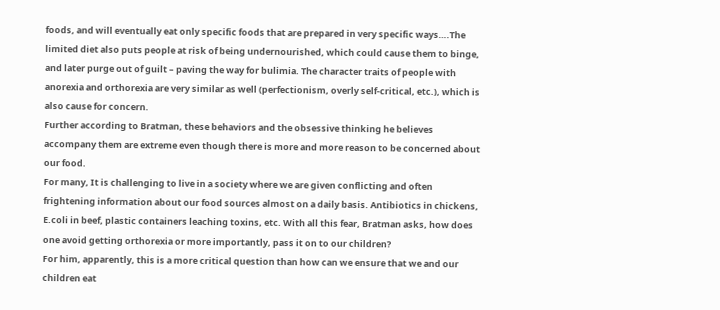foods, and will eventually eat only specific foods that are prepared in very specific ways….The limited diet also puts people at risk of being undernourished, which could cause them to binge, and later purge out of guilt – paving the way for bulimia. The character traits of people with anorexia and orthorexia are very similar as well (perfectionism, overly self-critical, etc.), which is also cause for concern.
Further according to Bratman, these behaviors and the obsessive thinking he believes accompany them are extreme even though there is more and more reason to be concerned about our food.
For many, It is challenging to live in a society where we are given conflicting and often frightening information about our food sources almost on a daily basis. Antibiotics in chickens, E.coli in beef, plastic containers leaching toxins, etc. With all this fear, Bratman asks, how does one avoid getting orthorexia or more importantly, pass it on to our children?
For him, apparently, this is a more critical question than how can we ensure that we and our children eat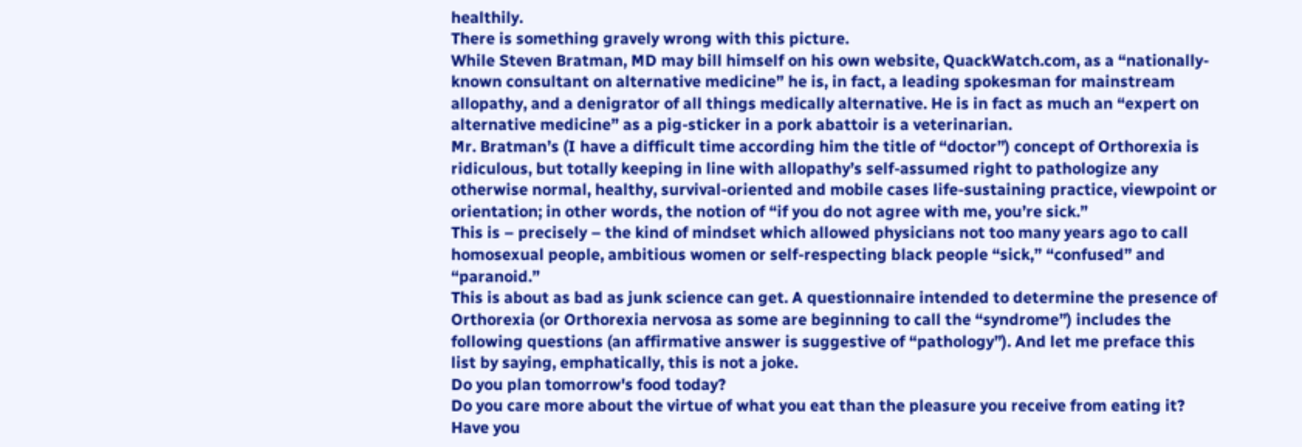healthily.
There is something gravely wrong with this picture.
While Steven Bratman, MD may bill himself on his own website, QuackWatch.com, as a “nationally-known consultant on alternative medicine” he is, in fact, a leading spokesman for mainstream allopathy, and a denigrator of all things medically alternative. He is in fact as much an “expert on alternative medicine” as a pig-sticker in a pork abattoir is a veterinarian.
Mr. Bratman’s (I have a difficult time according him the title of “doctor”) concept of Orthorexia is ridiculous, but totally keeping in line with allopathy’s self-assumed right to pathologize any otherwise normal, healthy, survival-oriented and mobile cases life-sustaining practice, viewpoint or orientation; in other words, the notion of “if you do not agree with me, you’re sick.”
This is – precisely – the kind of mindset which allowed physicians not too many years ago to call homosexual people, ambitious women or self-respecting black people “sick,” “confused” and “paranoid.”
This is about as bad as junk science can get. A questionnaire intended to determine the presence of Orthorexia (or Orthorexia nervosa as some are beginning to call the “syndrome”) includes the following questions (an affirmative answer is suggestive of “pathology”). And let me preface this list by saying, emphatically, this is not a joke.
Do you plan tomorrow's food today?
Do you care more about the virtue of what you eat than the pleasure you receive from eating it?
Have you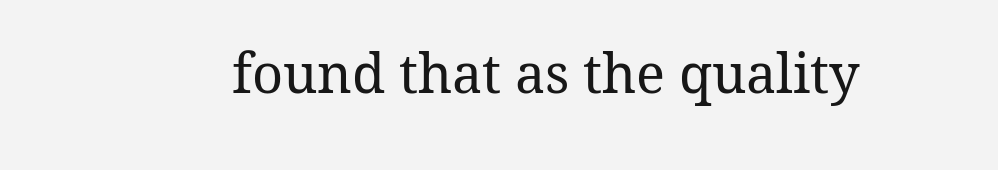found that as the quality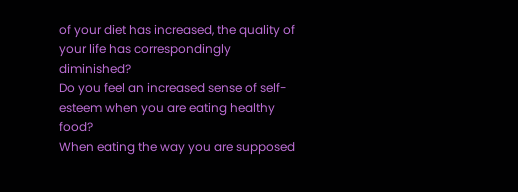of your diet has increased, the quality of your life has correspondingly diminished?
Do you feel an increased sense of self-esteem when you are eating healthy food?
When eating the way you are supposed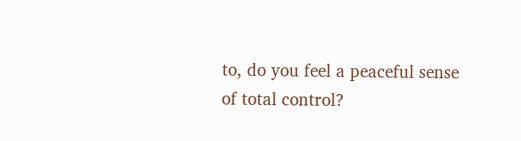to, do you feel a peaceful sense of total control?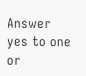Answer yes to one or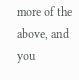more of the above, and you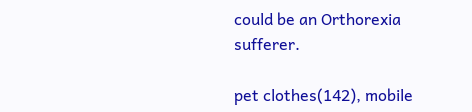could be an Orthorexia sufferer.

pet clothes(142), mobile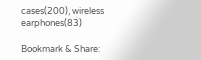cases(200), wireless earphones(83)

Bookmark & Share: